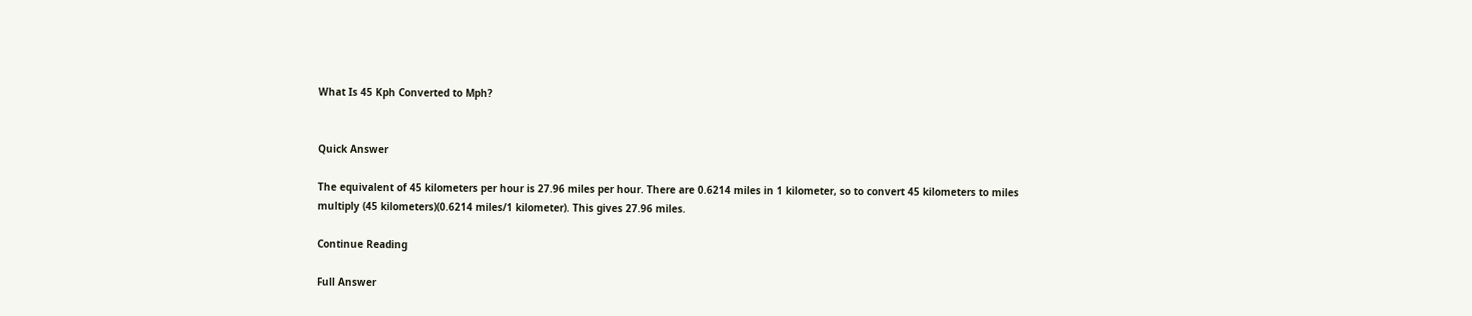What Is 45 Kph Converted to Mph?


Quick Answer

The equivalent of 45 kilometers per hour is 27.96 miles per hour. There are 0.6214 miles in 1 kilometer, so to convert 45 kilometers to miles multiply (45 kilometers)(0.6214 miles/1 kilometer). This gives 27.96 miles.

Continue Reading

Full Answer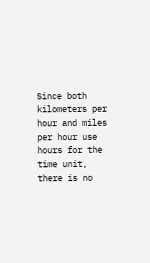Since both kilometers per hour and miles per hour use hours for the time unit, there is no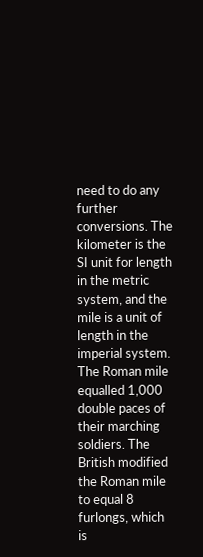need to do any further conversions. The kilometer is the SI unit for length in the metric system, and the mile is a unit of length in the imperial system. The Roman mile equalled 1,000 double paces of their marching soldiers. The British modified the Roman mile to equal 8 furlongs, which is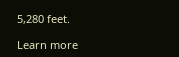5,280 feet.

Learn more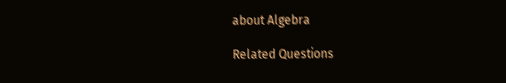about Algebra

Related Questions